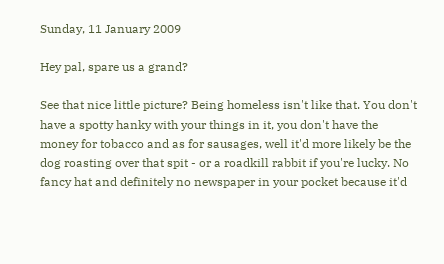Sunday, 11 January 2009

Hey pal, spare us a grand?

See that nice little picture? Being homeless isn't like that. You don't have a spotty hanky with your things in it, you don't have the money for tobacco and as for sausages, well it'd more likely be the dog roasting over that spit - or a roadkill rabbit if you're lucky. No fancy hat and definitely no newspaper in your pocket because it'd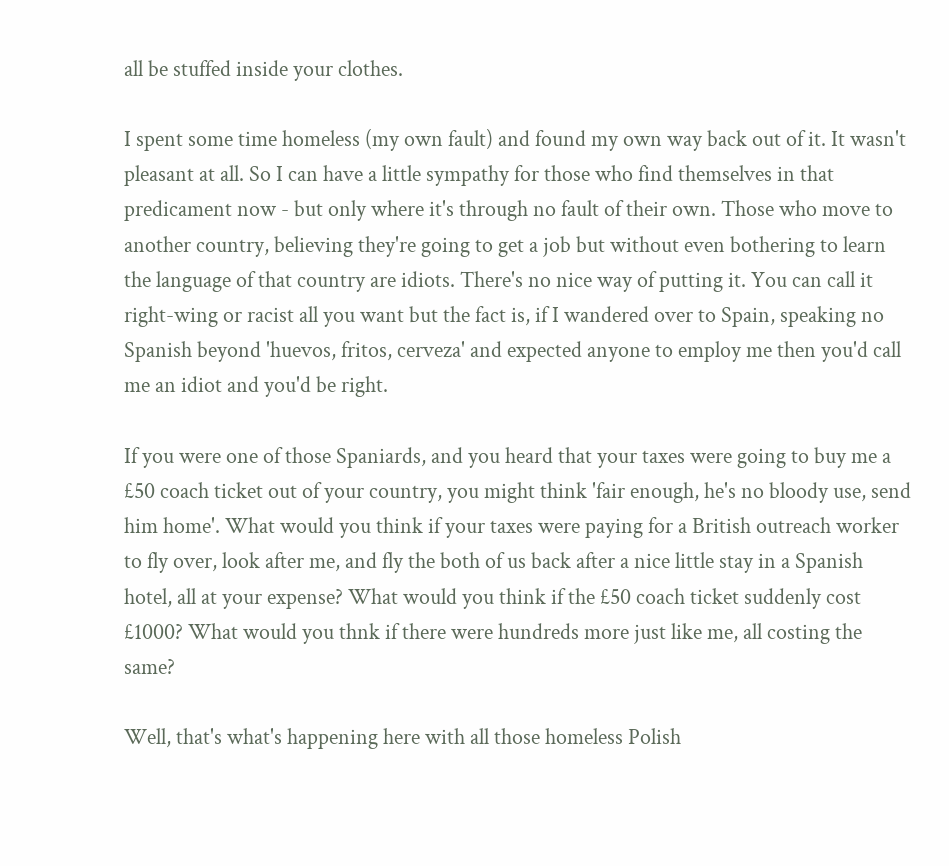all be stuffed inside your clothes.

I spent some time homeless (my own fault) and found my own way back out of it. It wasn't pleasant at all. So I can have a little sympathy for those who find themselves in that predicament now - but only where it's through no fault of their own. Those who move to another country, believing they're going to get a job but without even bothering to learn the language of that country are idiots. There's no nice way of putting it. You can call it right-wing or racist all you want but the fact is, if I wandered over to Spain, speaking no Spanish beyond 'huevos, fritos, cerveza' and expected anyone to employ me then you'd call me an idiot and you'd be right.

If you were one of those Spaniards, and you heard that your taxes were going to buy me a £50 coach ticket out of your country, you might think 'fair enough, he's no bloody use, send him home'. What would you think if your taxes were paying for a British outreach worker to fly over, look after me, and fly the both of us back after a nice little stay in a Spanish hotel, all at your expense? What would you think if the £50 coach ticket suddenly cost £1000? What would you thnk if there were hundreds more just like me, all costing the same?

Well, that's what's happening here with all those homeless Polish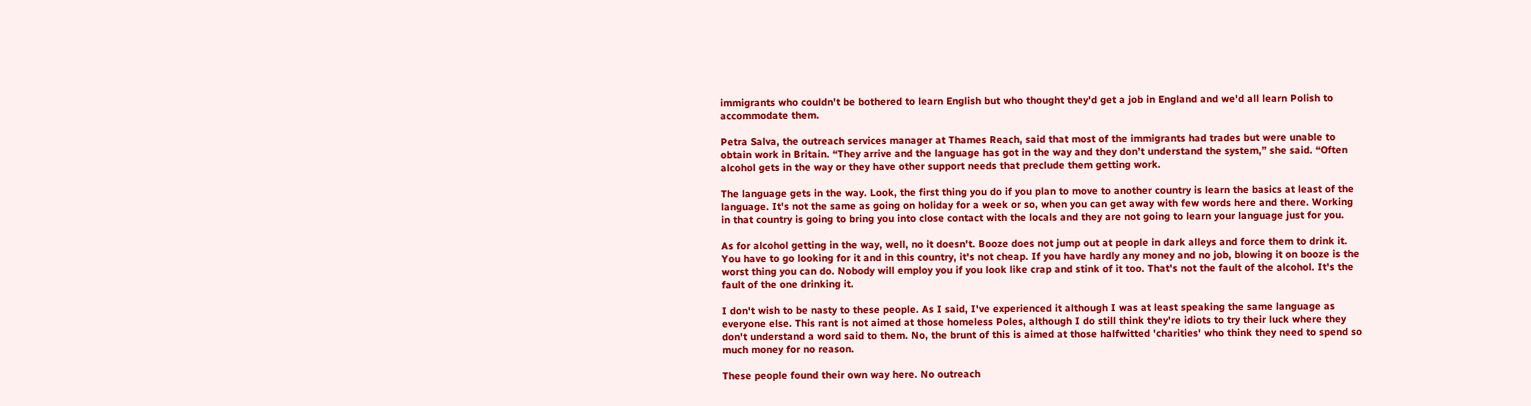immigrants who couldn't be bothered to learn English but who thought they'd get a job in England and we'd all learn Polish to accommodate them.

Petra Salva, the outreach services manager at Thames Reach, said that most of the immigrants had trades but were unable to obtain work in Britain. “They arrive and the language has got in the way and they don’t understand the system,” she said. “Often alcohol gets in the way or they have other support needs that preclude them getting work.

The language gets in the way. Look, the first thing you do if you plan to move to another country is learn the basics at least of the language. It's not the same as going on holiday for a week or so, when you can get away with few words here and there. Working in that country is going to bring you into close contact with the locals and they are not going to learn your language just for you.

As for alcohol getting in the way, well, no it doesn't. Booze does not jump out at people in dark alleys and force them to drink it. You have to go looking for it and in this country, it's not cheap. If you have hardly any money and no job, blowing it on booze is the worst thing you can do. Nobody will employ you if you look like crap and stink of it too. That's not the fault of the alcohol. It's the fault of the one drinking it.

I don't wish to be nasty to these people. As I said, I've experienced it although I was at least speaking the same language as everyone else. This rant is not aimed at those homeless Poles, although I do still think they're idiots to try their luck where they don't understand a word said to them. No, the brunt of this is aimed at those halfwitted 'charities' who think they need to spend so much money for no reason.

These people found their own way here. No outreach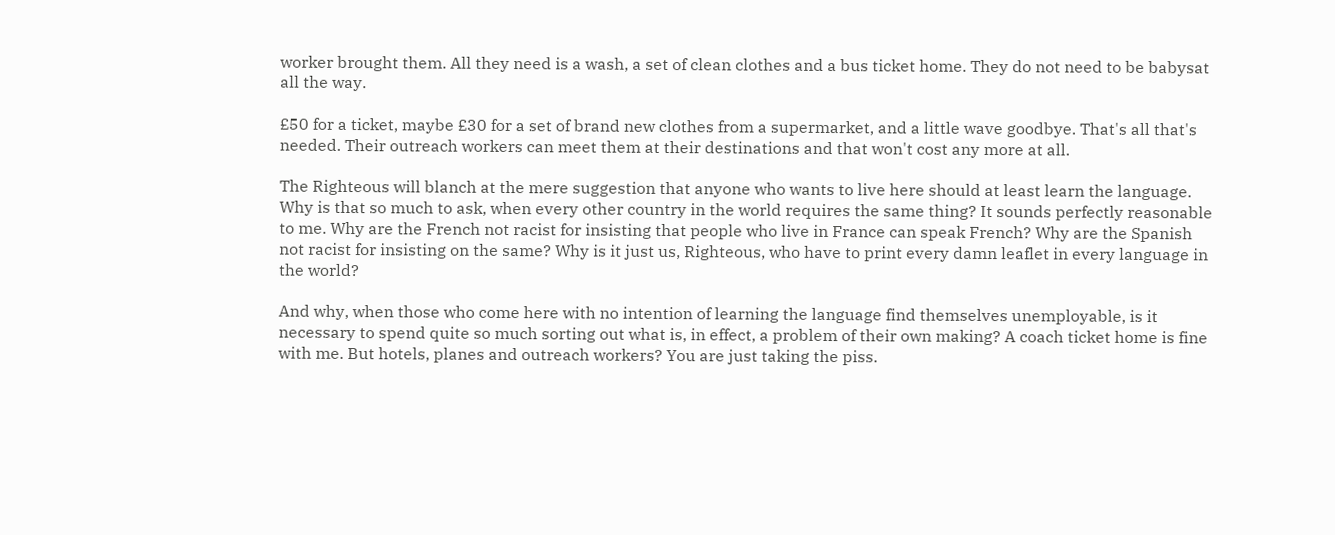worker brought them. All they need is a wash, a set of clean clothes and a bus ticket home. They do not need to be babysat all the way.

£50 for a ticket, maybe £30 for a set of brand new clothes from a supermarket, and a little wave goodbye. That's all that's needed. Their outreach workers can meet them at their destinations and that won't cost any more at all.

The Righteous will blanch at the mere suggestion that anyone who wants to live here should at least learn the language. Why is that so much to ask, when every other country in the world requires the same thing? It sounds perfectly reasonable to me. Why are the French not racist for insisting that people who live in France can speak French? Why are the Spanish not racist for insisting on the same? Why is it just us, Righteous, who have to print every damn leaflet in every language in the world?

And why, when those who come here with no intention of learning the language find themselves unemployable, is it necessary to spend quite so much sorting out what is, in effect, a problem of their own making? A coach ticket home is fine with me. But hotels, planes and outreach workers? You are just taking the piss.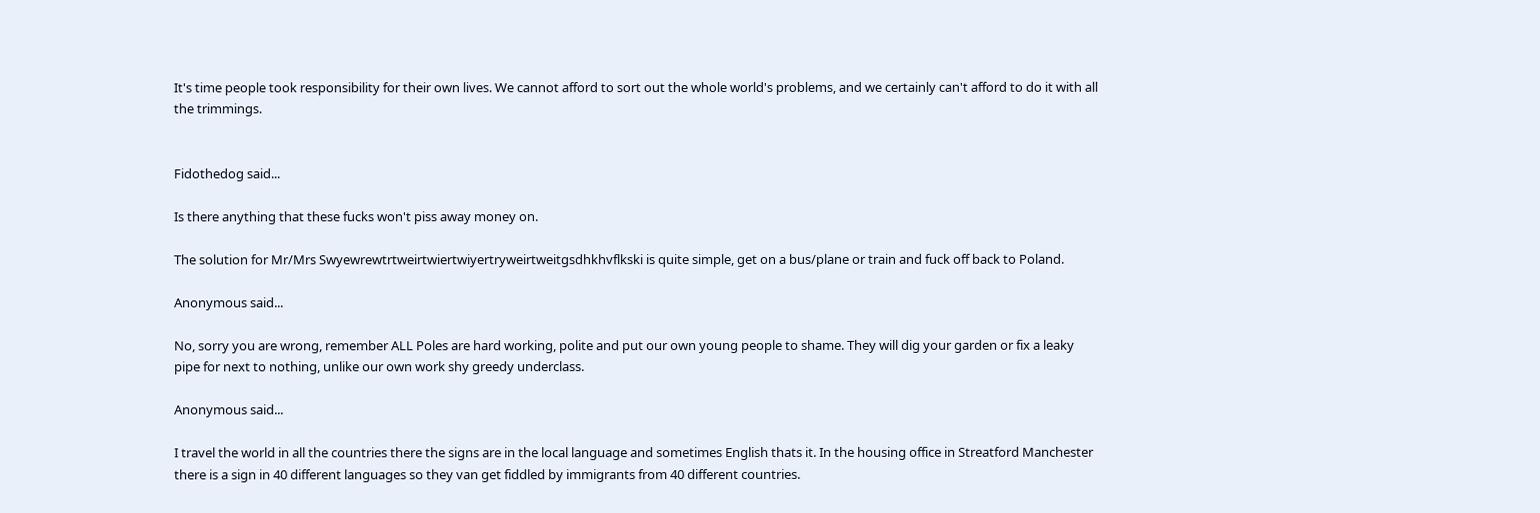It's time people took responsibility for their own lives. We cannot afford to sort out the whole world's problems, and we certainly can't afford to do it with all the trimmings.


Fidothedog said...

Is there anything that these fucks won't piss away money on.

The solution for Mr/Mrs Swyewrewtrtweirtwiertwiyertryweirtweitgsdhkhvflkski is quite simple, get on a bus/plane or train and fuck off back to Poland.

Anonymous said...

No, sorry you are wrong, remember ALL Poles are hard working, polite and put our own young people to shame. They will dig your garden or fix a leaky pipe for next to nothing, unlike our own work shy greedy underclass.

Anonymous said...

I travel the world in all the countries there the signs are in the local language and sometimes English thats it. In the housing office in Streatford Manchester there is a sign in 40 different languages so they van get fiddled by immigrants from 40 different countries.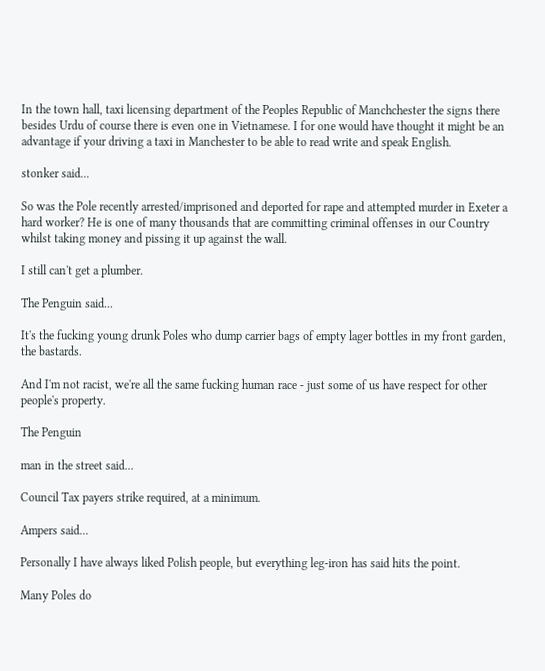In the town hall, taxi licensing department of the Peoples Republic of Manchchester the signs there besides Urdu of course there is even one in Vietnamese. I for one would have thought it might be an advantage if your driving a taxi in Manchester to be able to read write and speak English.

stonker said...

So was the Pole recently arrested/imprisoned and deported for rape and attempted murder in Exeter a hard worker? He is one of many thousands that are committing criminal offenses in our Country whilst taking money and pissing it up against the wall.

I still can't get a plumber.

The Penguin said...

It's the fucking young drunk Poles who dump carrier bags of empty lager bottles in my front garden, the bastards.

And I'm not racist, we're all the same fucking human race - just some of us have respect for other people's property.

The Penguin

man in the street said...

Council Tax payers strike required, at a minimum.

Ampers said...

Personally I have always liked Polish people, but everything leg-iron has said hits the point.

Many Poles do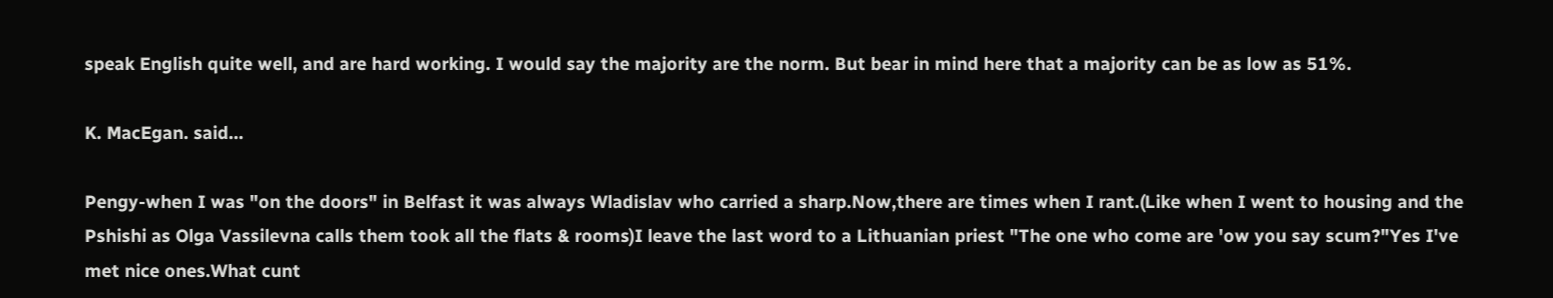speak English quite well, and are hard working. I would say the majority are the norm. But bear in mind here that a majority can be as low as 51%.

K. MacEgan. said...

Pengy-when I was "on the doors" in Belfast it was always Wladislav who carried a sharp.Now,there are times when I rant.(Like when I went to housing and the Pshishi as Olga Vassilevna calls them took all the flats & rooms)I leave the last word to a Lithuanian priest "The one who come are 'ow you say scum?"Yes I've met nice ones.What cunt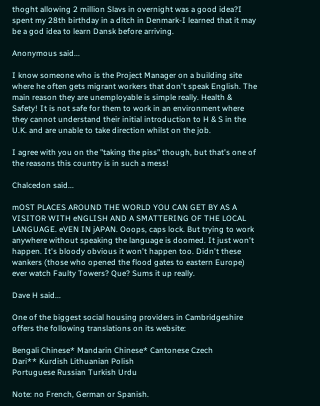thoght allowing 2 million Slavs in overnight was a good idea?I spent my 28th birthday in a ditch in Denmark-I learned that it may be a god idea to learn Dansk before arriving.

Anonymous said...

I know someone who is the Project Manager on a building site where he often gets migrant workers that don't speak English. The main reason they are unemployable is simple really. Health & Safety! It is not safe for them to work in an environment where they cannot understand their initial introduction to H & S in the U.K. and are unable to take direction whilst on the job.

I agree with you on the "taking the piss" though, but that's one of the reasons this country is in such a mess!

Chalcedon said...

mOST PLACES AROUND THE WORLD YOU CAN GET BY AS A VISITOR WITH eNGLISH AND A SMATTERING OF THE LOCAL LANGUAGE. eVEN IN jAPAN. Ooops, caps lock. But trying to work anywhere without speaking the language is doomed. It just won't happen. It's bloody obvious it won't happen too. Didn't these wankers (those who opened the flood gates to eastern Europe) ever watch Faulty Towers? Que? Sums it up really.

Dave H said...

One of the biggest social housing providers in Cambridgeshire offers the following translations on its website:

Bengali Chinese* Mandarin Chinese* Cantonese Czech
Dari** Kurdish Lithuanian Polish
Portuguese Russian Turkish Urdu

Note: no French, German or Spanish.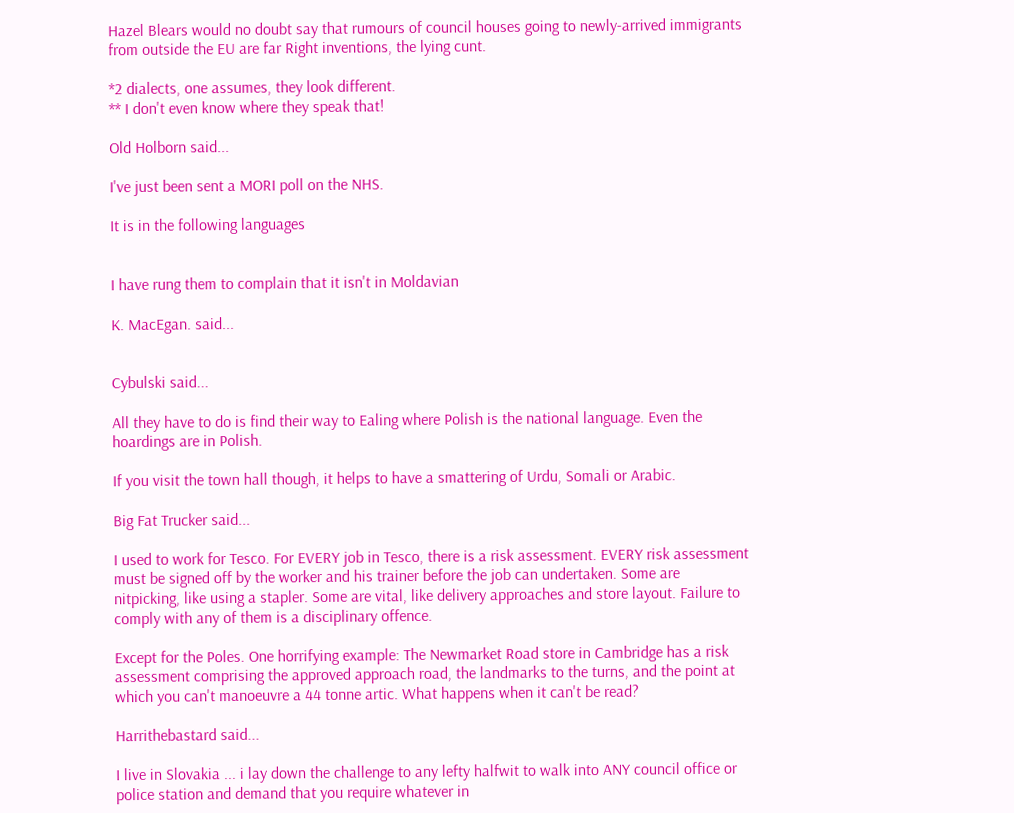Hazel Blears would no doubt say that rumours of council houses going to newly-arrived immigrants from outside the EU are far Right inventions, the lying cunt.

*2 dialects, one assumes, they look different.
** I don't even know where they speak that!

Old Holborn said...

I've just been sent a MORI poll on the NHS.

It is in the following languages


I have rung them to complain that it isn't in Moldavian

K. MacEgan. said...


Cybulski said...

All they have to do is find their way to Ealing where Polish is the national language. Even the hoardings are in Polish.

If you visit the town hall though, it helps to have a smattering of Urdu, Somali or Arabic.

Big Fat Trucker said...

I used to work for Tesco. For EVERY job in Tesco, there is a risk assessment. EVERY risk assessment must be signed off by the worker and his trainer before the job can undertaken. Some are nitpicking, like using a stapler. Some are vital, like delivery approaches and store layout. Failure to comply with any of them is a disciplinary offence.

Except for the Poles. One horrifying example: The Newmarket Road store in Cambridge has a risk assessment comprising the approved approach road, the landmarks to the turns, and the point at which you can't manoeuvre a 44 tonne artic. What happens when it can't be read?

Harrithebastard said...

I live in Slovakia ... i lay down the challenge to any lefty halfwit to walk into ANY council office or police station and demand that you require whatever in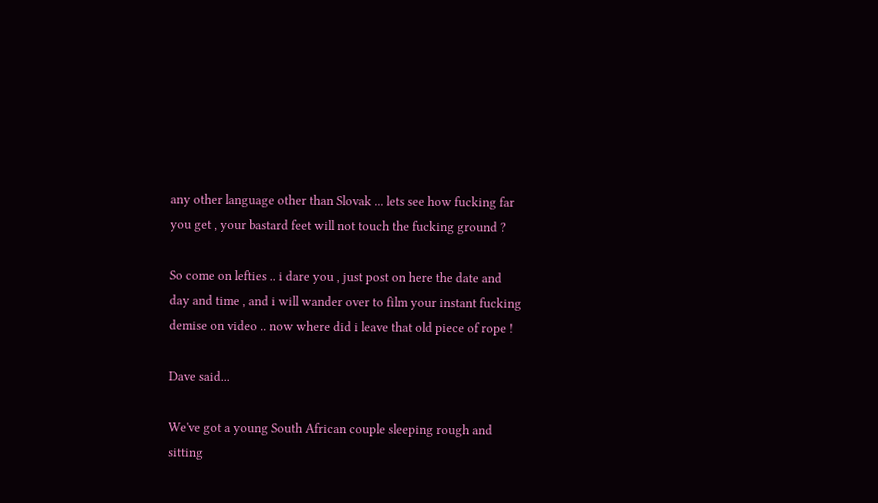any other language other than Slovak ... lets see how fucking far you get , your bastard feet will not touch the fucking ground ?

So come on lefties .. i dare you , just post on here the date and day and time , and i will wander over to film your instant fucking demise on video .. now where did i leave that old piece of rope !

Dave said...

We've got a young South African couple sleeping rough and sitting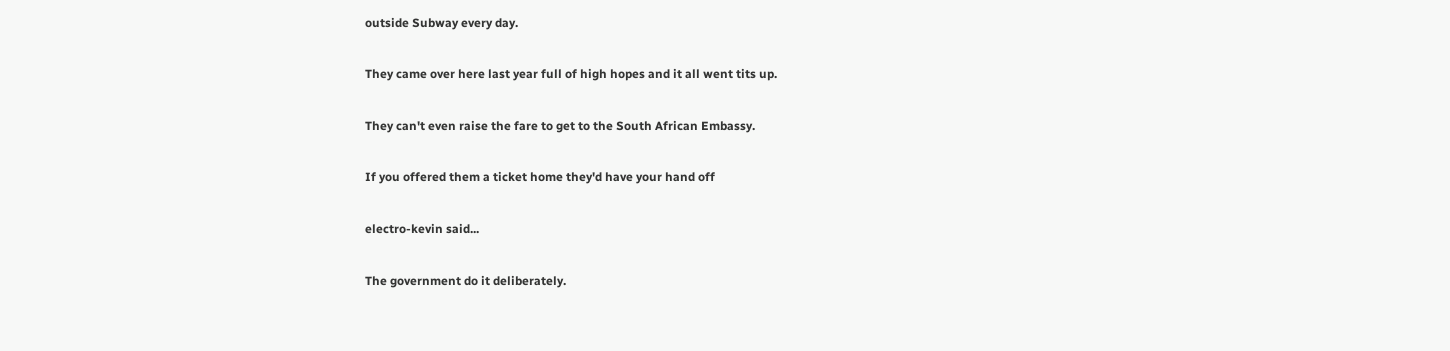outside Subway every day.

They came over here last year full of high hopes and it all went tits up.

They can't even raise the fare to get to the South African Embassy.

If you offered them a ticket home they'd have your hand off

electro-kevin said...

The government do it deliberately.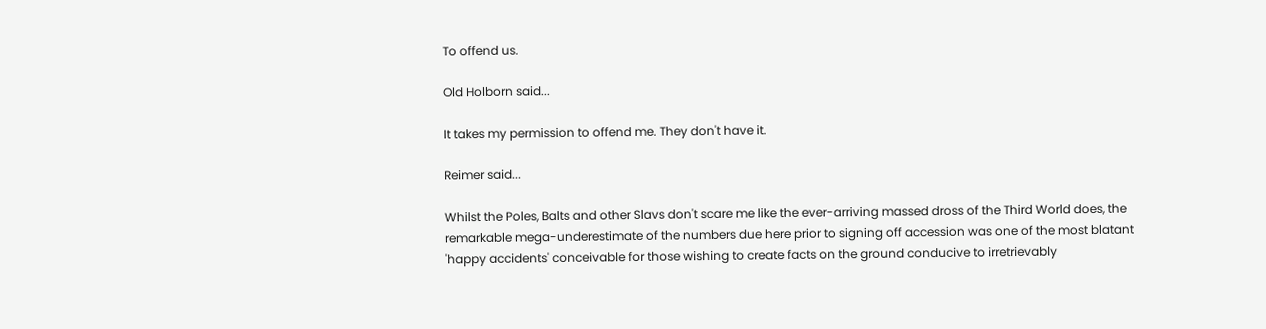To offend us.

Old Holborn said...

It takes my permission to offend me. They don't have it.

Reimer said...

Whilst the Poles, Balts and other Slavs don't scare me like the ever-arriving massed dross of the Third World does, the remarkable mega-underestimate of the numbers due here prior to signing off accession was one of the most blatant 'happy accidents' conceivable for those wishing to create facts on the ground conducive to irretrievably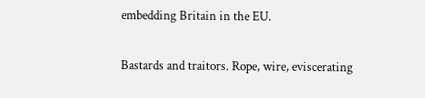embedding Britain in the EU.

Bastards and traitors. Rope, wire, eviscerating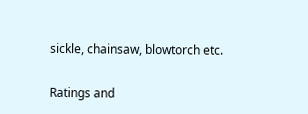sickle, chainsaw, blowtorch etc.

Ratings and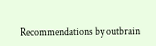Recommendations by outbrain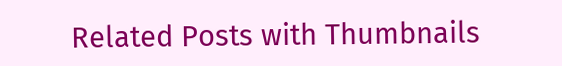Related Posts with Thumbnails